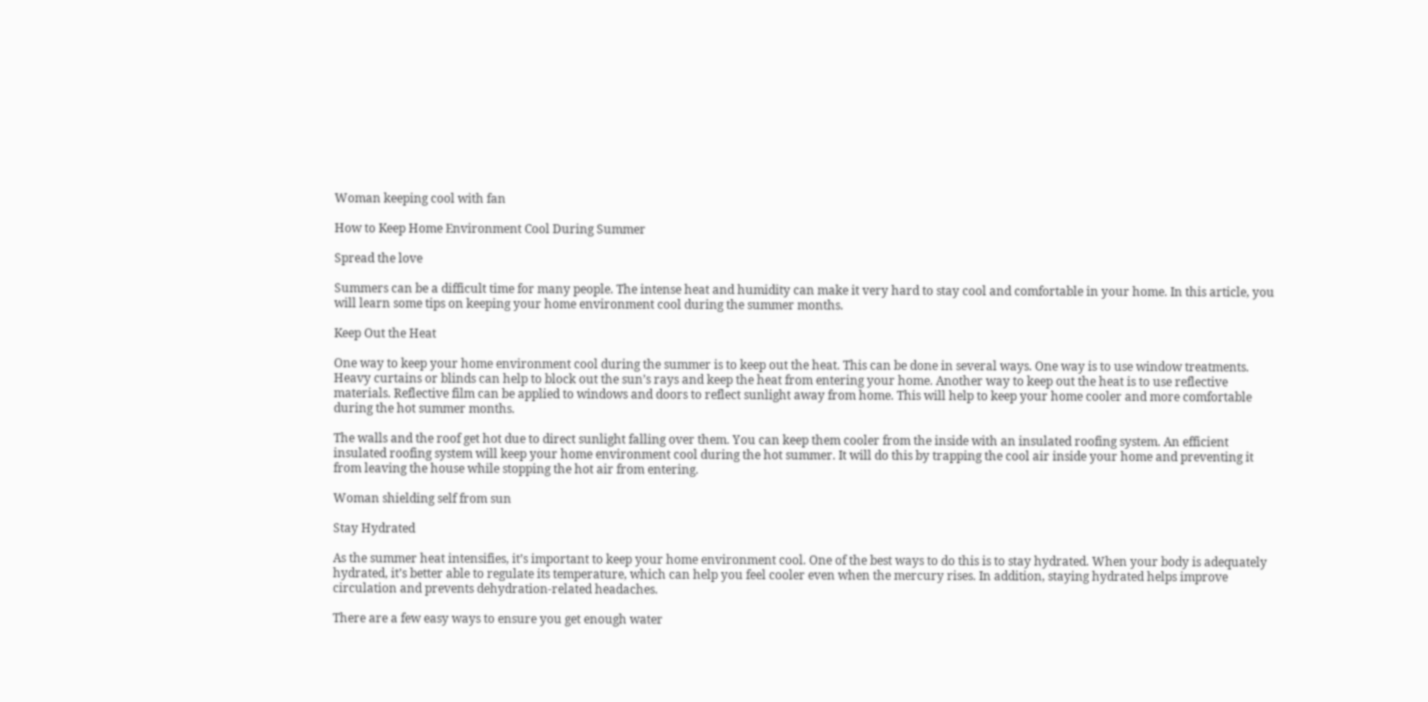Woman keeping cool with fan

How to Keep Home Environment Cool During Summer

Spread the love

Summers can be a difficult time for many people. The intense heat and humidity can make it very hard to stay cool and comfortable in your home. In this article, you will learn some tips on keeping your home environment cool during the summer months.

Keep Out the Heat

One way to keep your home environment cool during the summer is to keep out the heat. This can be done in several ways. One way is to use window treatments. Heavy curtains or blinds can help to block out the sun’s rays and keep the heat from entering your home. Another way to keep out the heat is to use reflective materials. Reflective film can be applied to windows and doors to reflect sunlight away from home. This will help to keep your home cooler and more comfortable during the hot summer months.

The walls and the roof get hot due to direct sunlight falling over them. You can keep them cooler from the inside with an insulated roofing system. An efficient insulated roofing system will keep your home environment cool during the hot summer. It will do this by trapping the cool air inside your home and preventing it from leaving the house while stopping the hot air from entering.

Woman shielding self from sun

Stay Hydrated

As the summer heat intensifies, it’s important to keep your home environment cool. One of the best ways to do this is to stay hydrated. When your body is adequately hydrated, it’s better able to regulate its temperature, which can help you feel cooler even when the mercury rises. In addition, staying hydrated helps improve circulation and prevents dehydration-related headaches.

There are a few easy ways to ensure you get enough water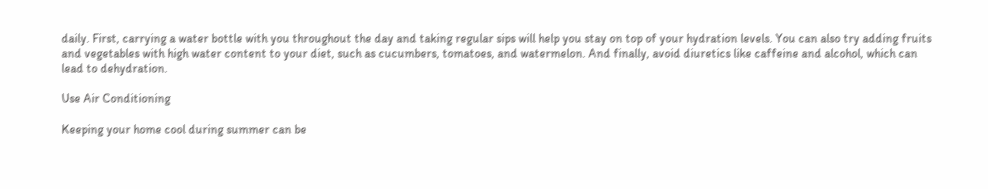daily. First, carrying a water bottle with you throughout the day and taking regular sips will help you stay on top of your hydration levels. You can also try adding fruits and vegetables with high water content to your diet, such as cucumbers, tomatoes, and watermelon. And finally, avoid diuretics like caffeine and alcohol, which can lead to dehydration.

Use Air Conditioning

Keeping your home cool during summer can be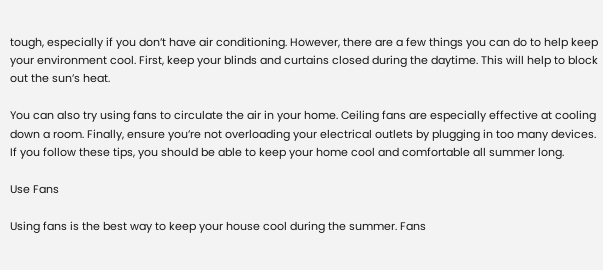tough, especially if you don’t have air conditioning. However, there are a few things you can do to help keep your environment cool. First, keep your blinds and curtains closed during the daytime. This will help to block out the sun’s heat.

You can also try using fans to circulate the air in your home. Ceiling fans are especially effective at cooling down a room. Finally, ensure you’re not overloading your electrical outlets by plugging in too many devices. If you follow these tips, you should be able to keep your home cool and comfortable all summer long.

Use Fans

Using fans is the best way to keep your house cool during the summer. Fans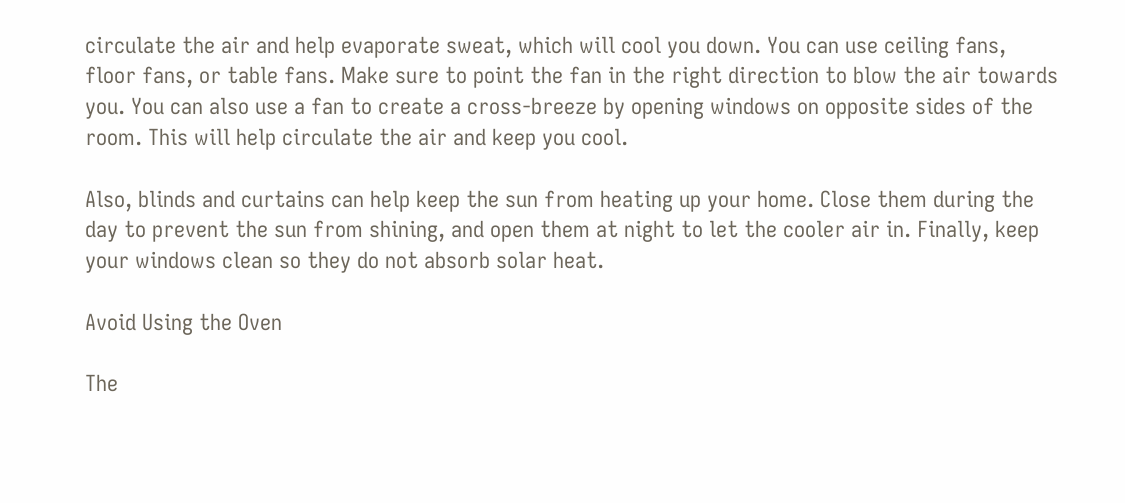circulate the air and help evaporate sweat, which will cool you down. You can use ceiling fans, floor fans, or table fans. Make sure to point the fan in the right direction to blow the air towards you. You can also use a fan to create a cross-breeze by opening windows on opposite sides of the room. This will help circulate the air and keep you cool.

Also, blinds and curtains can help keep the sun from heating up your home. Close them during the day to prevent the sun from shining, and open them at night to let the cooler air in. Finally, keep your windows clean so they do not absorb solar heat.

Avoid Using the Oven

The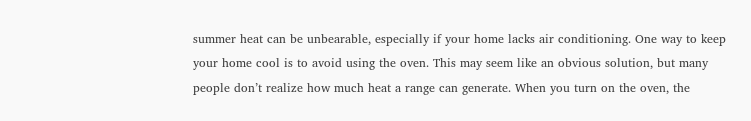summer heat can be unbearable, especially if your home lacks air conditioning. One way to keep your home cool is to avoid using the oven. This may seem like an obvious solution, but many people don’t realize how much heat a range can generate. When you turn on the oven, the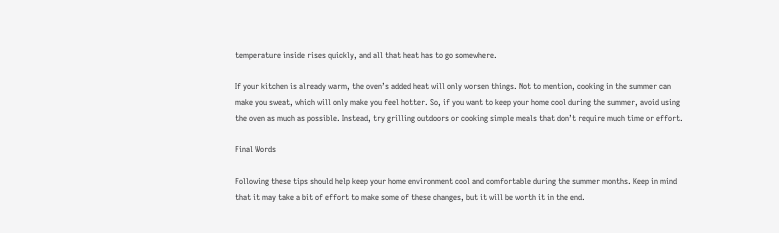temperature inside rises quickly, and all that heat has to go somewhere.

If your kitchen is already warm, the oven’s added heat will only worsen things. Not to mention, cooking in the summer can make you sweat, which will only make you feel hotter. So, if you want to keep your home cool during the summer, avoid using the oven as much as possible. Instead, try grilling outdoors or cooking simple meals that don’t require much time or effort.

Final Words

Following these tips should help keep your home environment cool and comfortable during the summer months. Keep in mind that it may take a bit of effort to make some of these changes, but it will be worth it in the end.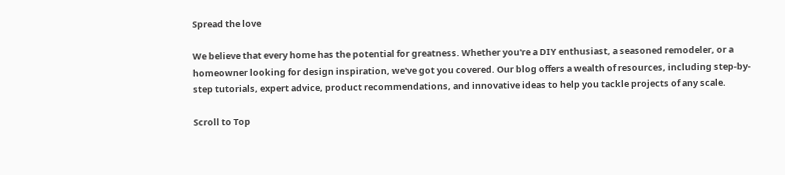Spread the love

We believe that every home has the potential for greatness. Whether you're a DIY enthusiast, a seasoned remodeler, or a homeowner looking for design inspiration, we've got you covered. Our blog offers a wealth of resources, including step-by-step tutorials, expert advice, product recommendations, and innovative ideas to help you tackle projects of any scale.

Scroll to Top